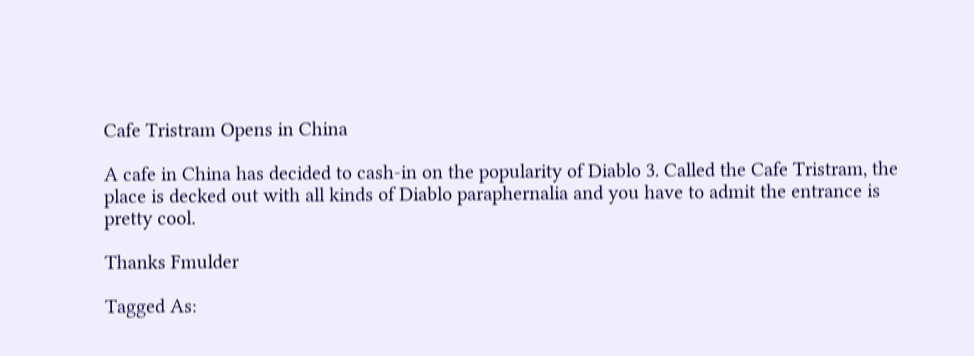Cafe Tristram Opens in China

A cafe in China has decided to cash-in on the popularity of Diablo 3. Called the Cafe Tristram, the place is decked out with all kinds of Diablo paraphernalia and you have to admit the entrance is pretty cool.

Thanks Fmulder

Tagged As: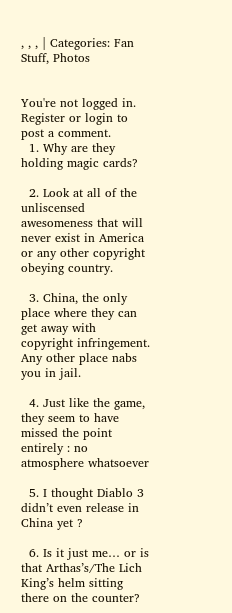, , , | Categories: Fan Stuff, Photos


You're not logged in. Register or login to post a comment.
  1. Why are they holding magic cards?

  2. Look at all of the unliscensed awesomeness that will never exist in America or any other copyright obeying country.

  3. China, the only place where they can get away with copyright infringement. Any other place nabs you in jail.

  4. Just like the game, they seem to have missed the point entirely : no atmosphere whatsoever

  5. I thought Diablo 3 didn’t even release in China yet ?

  6. Is it just me… or is that Arthas’s/The Lich King’s helm sitting there on the counter?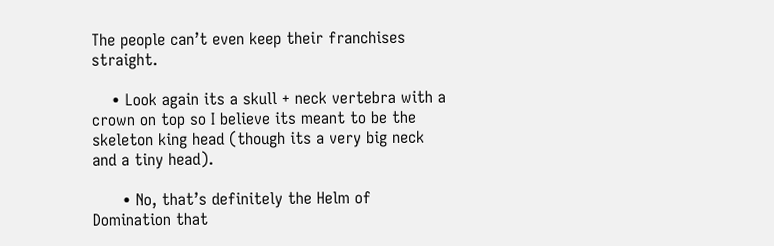The people can’t even keep their franchises straight.

    • Look again its a skull + neck vertebra with a crown on top so I believe its meant to be the skeleton king head (though its a very big neck and a tiny head).

      • No, that’s definitely the Helm of Domination that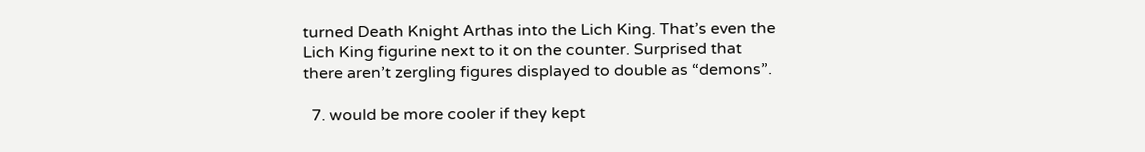turned Death Knight Arthas into the Lich King. That’s even the Lich King figurine next to it on the counter. Surprised that there aren’t zergling figures displayed to double as “demons”.

  7. would be more cooler if they kept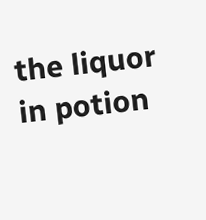the liquor in potion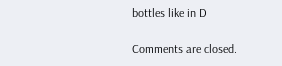bottles like in D

Comments are closed.